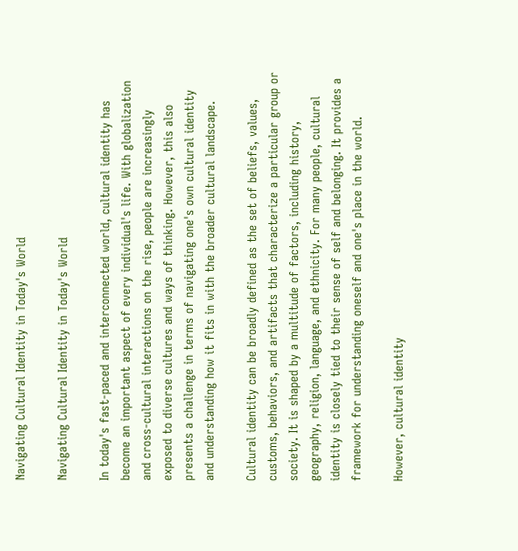Navigating Cultural Identity in Today's World

Navigating Cultural Identity in Today's World

In today's fast-paced and interconnected world, cultural identity has become an important aspect of every individual's life. With globalization and cross-cultural interactions on the rise, people are increasingly exposed to diverse cultures and ways of thinking. However, this also presents a challenge in terms of navigating one's own cultural identity and understanding how it fits in with the broader cultural landscape.

Cultural identity can be broadly defined as the set of beliefs, values, customs, behaviors, and artifacts that characterize a particular group or society. It is shaped by a multitude of factors, including history, geography, religion, language, and ethnicity. For many people, cultural identity is closely tied to their sense of self and belonging. It provides a framework for understanding oneself and one's place in the world.

However, cultural identity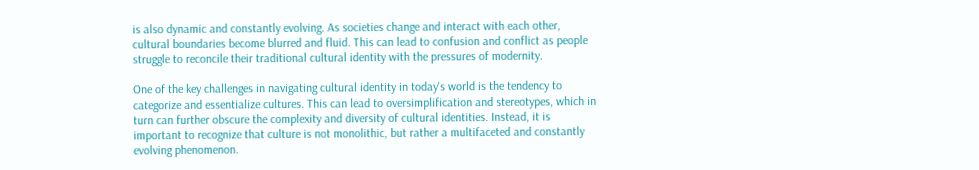is also dynamic and constantly evolving. As societies change and interact with each other, cultural boundaries become blurred and fluid. This can lead to confusion and conflict as people struggle to reconcile their traditional cultural identity with the pressures of modernity.

One of the key challenges in navigating cultural identity in today's world is the tendency to categorize and essentialize cultures. This can lead to oversimplification and stereotypes, which in turn can further obscure the complexity and diversity of cultural identities. Instead, it is important to recognize that culture is not monolithic, but rather a multifaceted and constantly evolving phenomenon.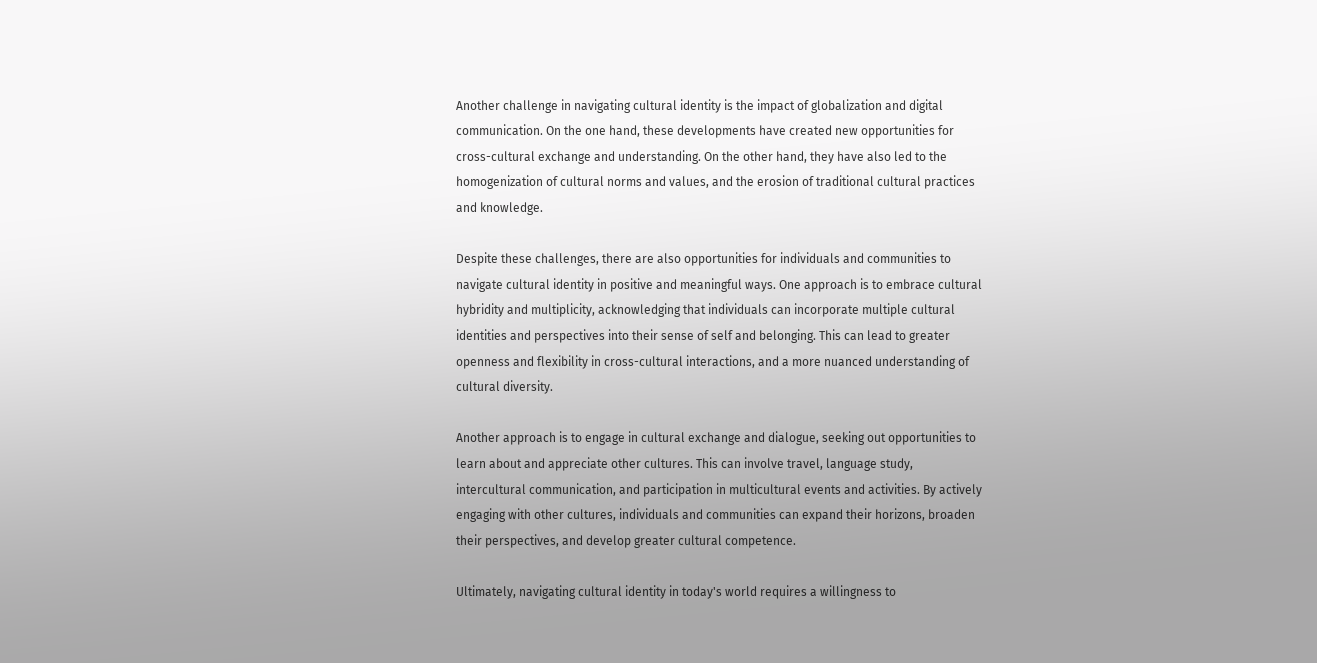Another challenge in navigating cultural identity is the impact of globalization and digital communication. On the one hand, these developments have created new opportunities for cross-cultural exchange and understanding. On the other hand, they have also led to the homogenization of cultural norms and values, and the erosion of traditional cultural practices and knowledge.

Despite these challenges, there are also opportunities for individuals and communities to navigate cultural identity in positive and meaningful ways. One approach is to embrace cultural hybridity and multiplicity, acknowledging that individuals can incorporate multiple cultural identities and perspectives into their sense of self and belonging. This can lead to greater openness and flexibility in cross-cultural interactions, and a more nuanced understanding of cultural diversity.

Another approach is to engage in cultural exchange and dialogue, seeking out opportunities to learn about and appreciate other cultures. This can involve travel, language study, intercultural communication, and participation in multicultural events and activities. By actively engaging with other cultures, individuals and communities can expand their horizons, broaden their perspectives, and develop greater cultural competence.

Ultimately, navigating cultural identity in today's world requires a willingness to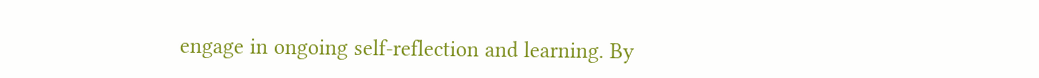engage in ongoing self-reflection and learning. By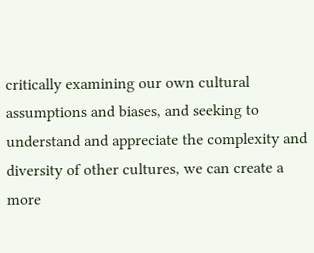critically examining our own cultural assumptions and biases, and seeking to understand and appreciate the complexity and diversity of other cultures, we can create a more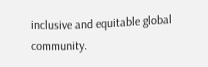inclusive and equitable global community.